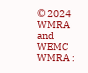© 2024 WMRA and WEMC
WMRA :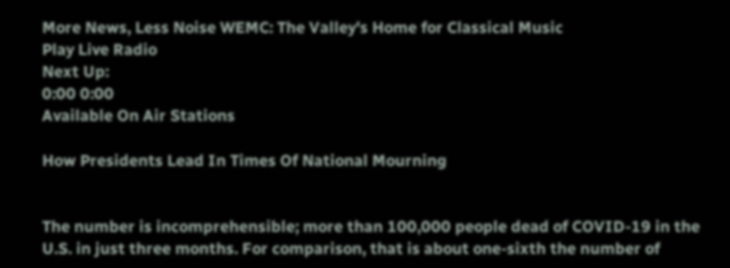More News, Less Noise WEMC: The Valley's Home for Classical Music
Play Live Radio
Next Up:
0:00 0:00
Available On Air Stations

How Presidents Lead In Times Of National Mourning


The number is incomprehensible; more than 100,000 people dead of COVID-19 in the U.S. in just three months. For comparison, that is about one-sixth the number of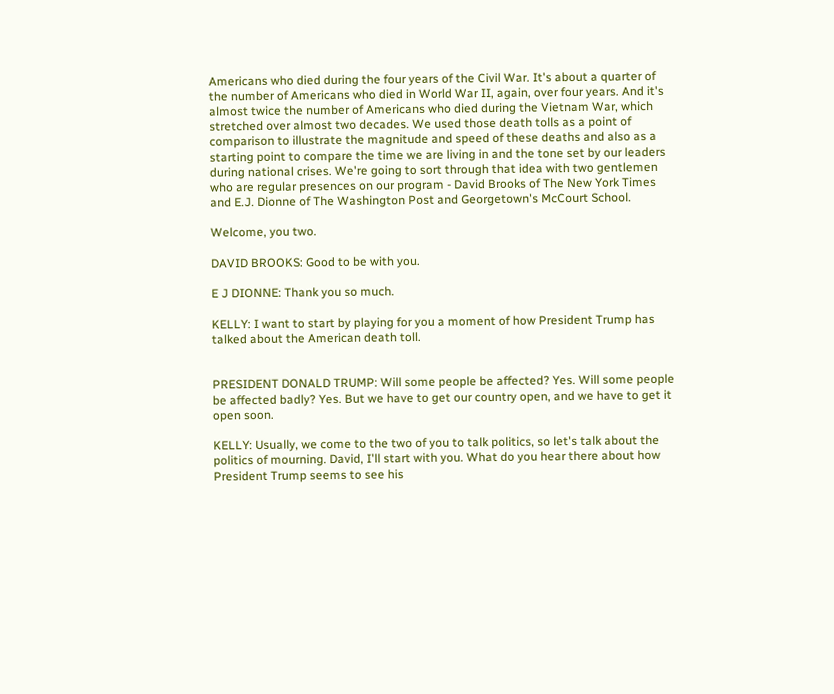Americans who died during the four years of the Civil War. It's about a quarter of the number of Americans who died in World War II, again, over four years. And it's almost twice the number of Americans who died during the Vietnam War, which stretched over almost two decades. We used those death tolls as a point of comparison to illustrate the magnitude and speed of these deaths and also as a starting point to compare the time we are living in and the tone set by our leaders during national crises. We're going to sort through that idea with two gentlemen who are regular presences on our program - David Brooks of The New York Times and E.J. Dionne of The Washington Post and Georgetown's McCourt School.

Welcome, you two.

DAVID BROOKS: Good to be with you.

E J DIONNE: Thank you so much.

KELLY: I want to start by playing for you a moment of how President Trump has talked about the American death toll.


PRESIDENT DONALD TRUMP: Will some people be affected? Yes. Will some people be affected badly? Yes. But we have to get our country open, and we have to get it open soon.

KELLY: Usually, we come to the two of you to talk politics, so let's talk about the politics of mourning. David, I'll start with you. What do you hear there about how President Trump seems to see his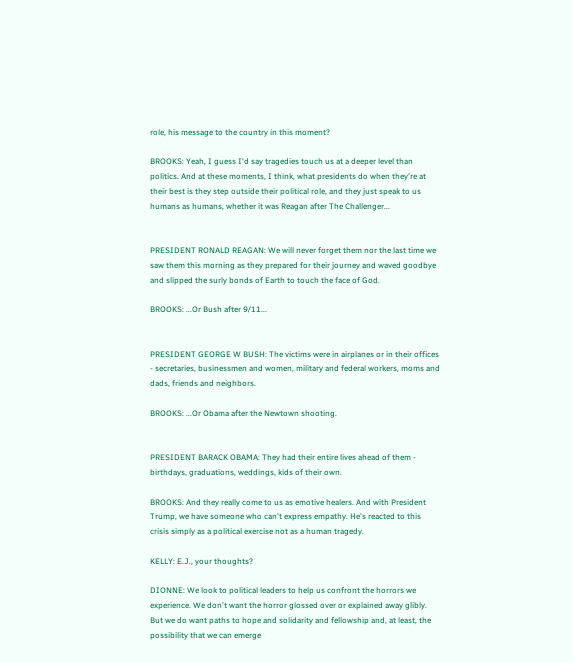role, his message to the country in this moment?

BROOKS: Yeah, I guess I'd say tragedies touch us at a deeper level than politics. And at these moments, I think, what presidents do when they're at their best is they step outside their political role, and they just speak to us humans as humans, whether it was Reagan after The Challenger...


PRESIDENT RONALD REAGAN: We will never forget them nor the last time we saw them this morning as they prepared for their journey and waved goodbye and slipped the surly bonds of Earth to touch the face of God.

BROOKS: ...Or Bush after 9/11...


PRESIDENT GEORGE W BUSH: The victims were in airplanes or in their offices - secretaries, businessmen and women, military and federal workers, moms and dads, friends and neighbors.

BROOKS: ...Or Obama after the Newtown shooting.


PRESIDENT BARACK OBAMA: They had their entire lives ahead of them - birthdays, graduations, weddings, kids of their own.

BROOKS: And they really come to us as emotive healers. And with President Trump, we have someone who can't express empathy. He's reacted to this crisis simply as a political exercise not as a human tragedy.

KELLY: E.J., your thoughts?

DIONNE: We look to political leaders to help us confront the horrors we experience. We don't want the horror glossed over or explained away glibly. But we do want paths to hope and solidarity and fellowship and, at least, the possibility that we can emerge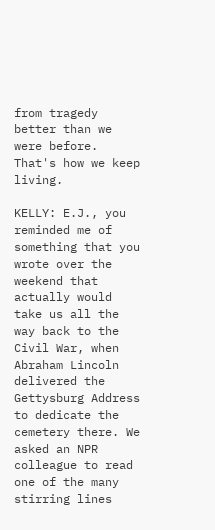from tragedy better than we were before. That's how we keep living.

KELLY: E.J., you reminded me of something that you wrote over the weekend that actually would take us all the way back to the Civil War, when Abraham Lincoln delivered the Gettysburg Address to dedicate the cemetery there. We asked an NPR colleague to read one of the many stirring lines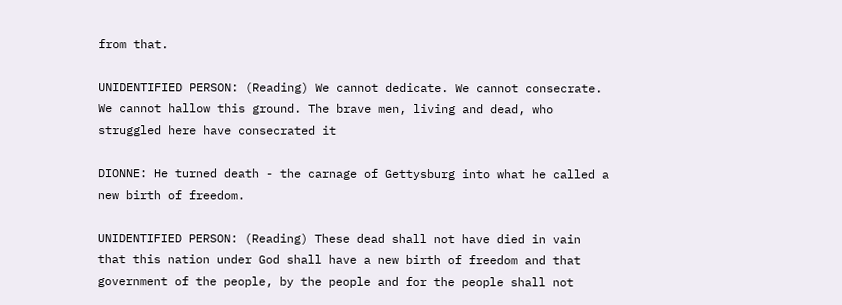from that.

UNIDENTIFIED PERSON: (Reading) We cannot dedicate. We cannot consecrate. We cannot hallow this ground. The brave men, living and dead, who struggled here have consecrated it

DIONNE: He turned death - the carnage of Gettysburg into what he called a new birth of freedom.

UNIDENTIFIED PERSON: (Reading) These dead shall not have died in vain that this nation under God shall have a new birth of freedom and that government of the people, by the people and for the people shall not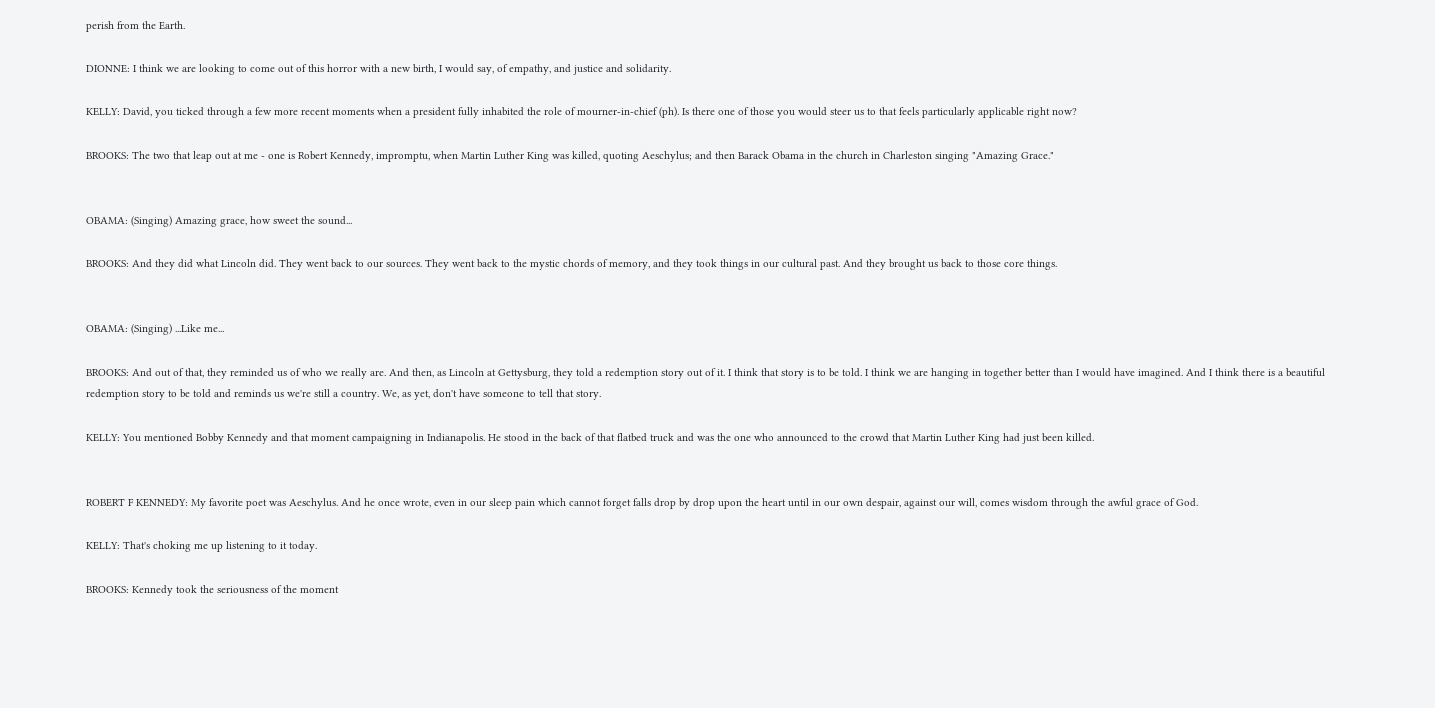perish from the Earth.

DIONNE: I think we are looking to come out of this horror with a new birth, I would say, of empathy, and justice and solidarity.

KELLY: David, you ticked through a few more recent moments when a president fully inhabited the role of mourner-in-chief (ph). Is there one of those you would steer us to that feels particularly applicable right now?

BROOKS: The two that leap out at me - one is Robert Kennedy, impromptu, when Martin Luther King was killed, quoting Aeschylus; and then Barack Obama in the church in Charleston singing "Amazing Grace."


OBAMA: (Singing) Amazing grace, how sweet the sound...

BROOKS: And they did what Lincoln did. They went back to our sources. They went back to the mystic chords of memory, and they took things in our cultural past. And they brought us back to those core things.


OBAMA: (Singing) ...Like me...

BROOKS: And out of that, they reminded us of who we really are. And then, as Lincoln at Gettysburg, they told a redemption story out of it. I think that story is to be told. I think we are hanging in together better than I would have imagined. And I think there is a beautiful redemption story to be told and reminds us we're still a country. We, as yet, don't have someone to tell that story.

KELLY: You mentioned Bobby Kennedy and that moment campaigning in Indianapolis. He stood in the back of that flatbed truck and was the one who announced to the crowd that Martin Luther King had just been killed.


ROBERT F KENNEDY: My favorite poet was Aeschylus. And he once wrote, even in our sleep pain which cannot forget falls drop by drop upon the heart until in our own despair, against our will, comes wisdom through the awful grace of God.

KELLY: That's choking me up listening to it today.

BROOKS: Kennedy took the seriousness of the moment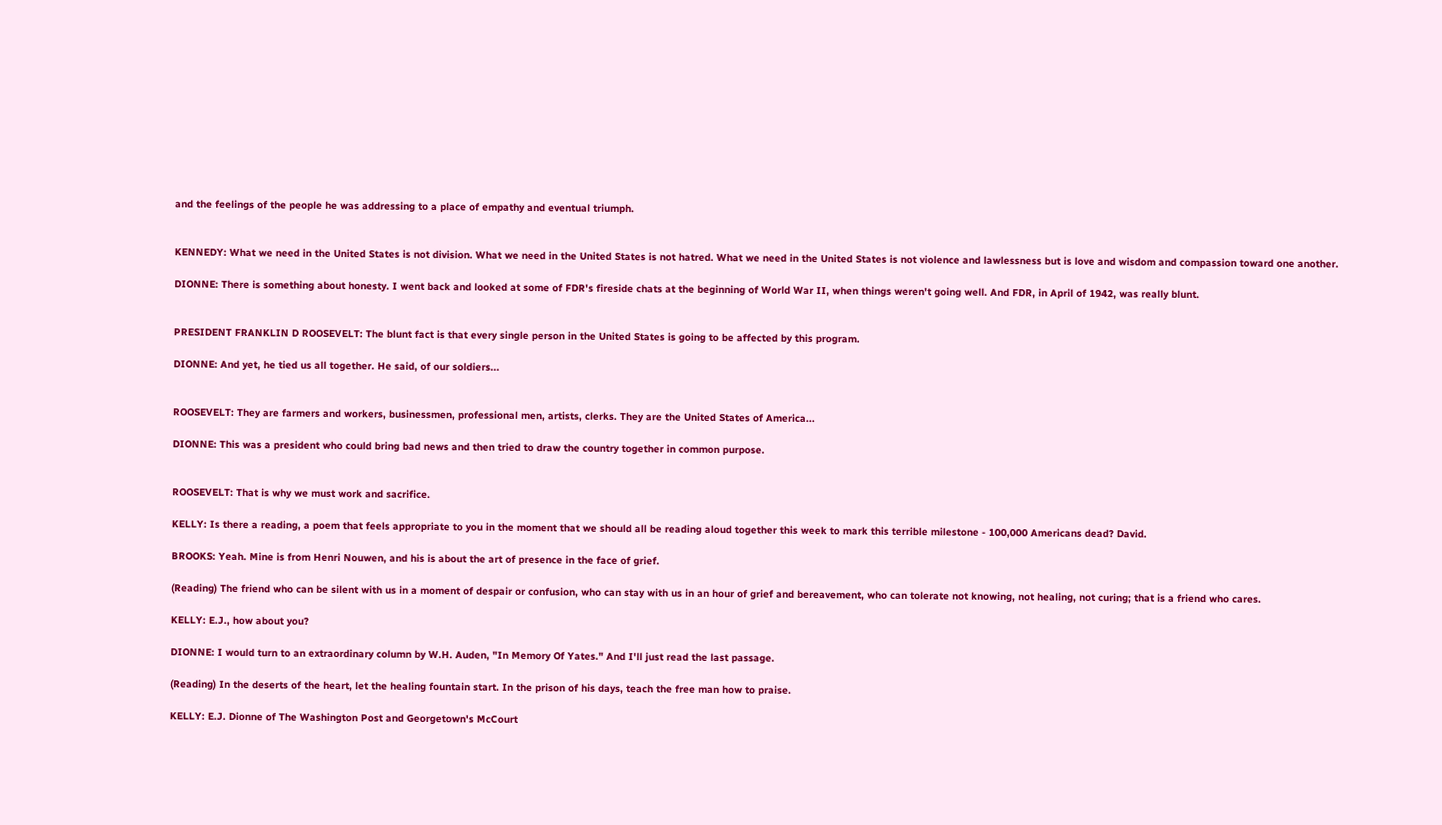and the feelings of the people he was addressing to a place of empathy and eventual triumph.


KENNEDY: What we need in the United States is not division. What we need in the United States is not hatred. What we need in the United States is not violence and lawlessness but is love and wisdom and compassion toward one another.

DIONNE: There is something about honesty. I went back and looked at some of FDR's fireside chats at the beginning of World War II, when things weren't going well. And FDR, in April of 1942, was really blunt.


PRESIDENT FRANKLIN D ROOSEVELT: The blunt fact is that every single person in the United States is going to be affected by this program.

DIONNE: And yet, he tied us all together. He said, of our soldiers...


ROOSEVELT: They are farmers and workers, businessmen, professional men, artists, clerks. They are the United States of America...

DIONNE: This was a president who could bring bad news and then tried to draw the country together in common purpose.


ROOSEVELT: That is why we must work and sacrifice.

KELLY: Is there a reading, a poem that feels appropriate to you in the moment that we should all be reading aloud together this week to mark this terrible milestone - 100,000 Americans dead? David.

BROOKS: Yeah. Mine is from Henri Nouwen, and his is about the art of presence in the face of grief.

(Reading) The friend who can be silent with us in a moment of despair or confusion, who can stay with us in an hour of grief and bereavement, who can tolerate not knowing, not healing, not curing; that is a friend who cares.

KELLY: E.J., how about you?

DIONNE: I would turn to an extraordinary column by W.H. Auden, "In Memory Of Yates." And I'll just read the last passage.

(Reading) In the deserts of the heart, let the healing fountain start. In the prison of his days, teach the free man how to praise.

KELLY: E.J. Dionne of The Washington Post and Georgetown's McCourt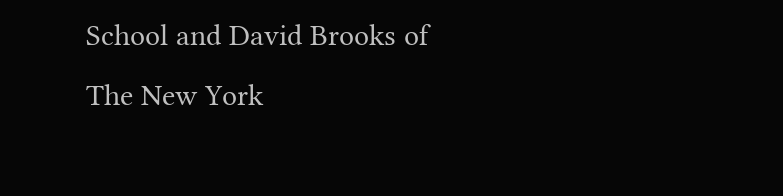School and David Brooks of The New York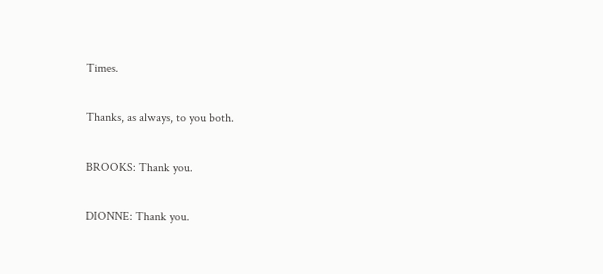Times.

Thanks, as always, to you both.

BROOKS: Thank you.

DIONNE: Thank you.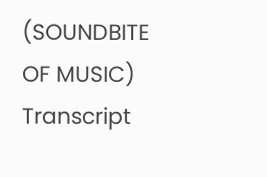(SOUNDBITE OF MUSIC) Transcript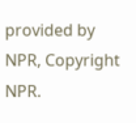provided by NPR, Copyright NPR.